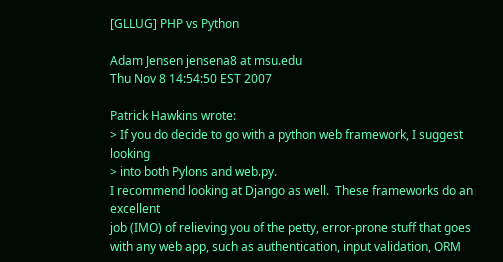[GLLUG] PHP vs Python

Adam Jensen jensena8 at msu.edu
Thu Nov 8 14:54:50 EST 2007

Patrick Hawkins wrote:
> If you do decide to go with a python web framework, I suggest looking
> into both Pylons and web.py.
I recommend looking at Django as well.  These frameworks do an excellent
job (IMO) of relieving you of the petty, error-prone stuff that goes
with any web app, such as authentication, input validation, ORM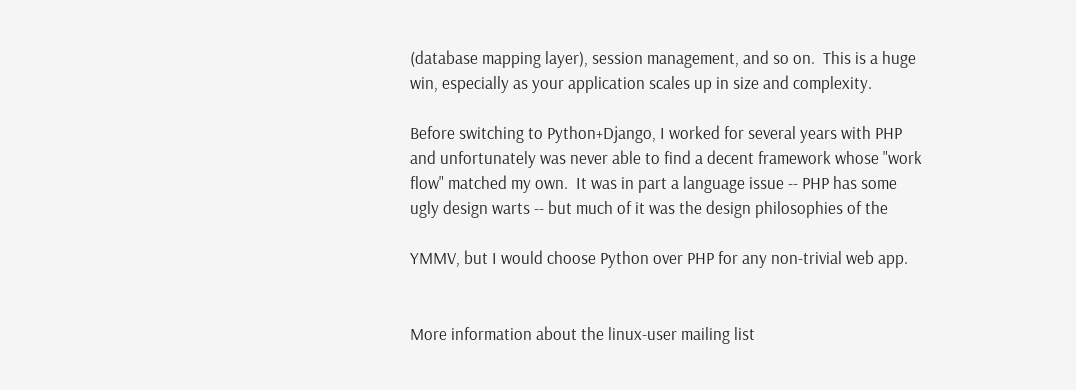(database mapping layer), session management, and so on.  This is a huge
win, especially as your application scales up in size and complexity.

Before switching to Python+Django, I worked for several years with PHP
and unfortunately was never able to find a decent framework whose "work
flow" matched my own.  It was in part a language issue -- PHP has some
ugly design warts -- but much of it was the design philosophies of the

YMMV, but I would choose Python over PHP for any non-trivial web app.


More information about the linux-user mailing list